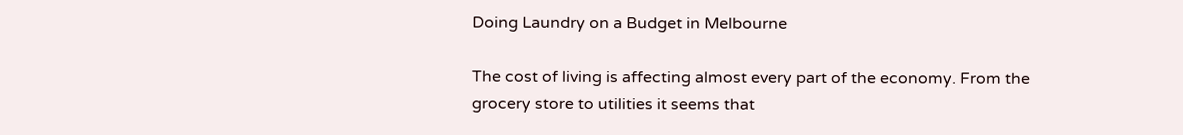Doing Laundry on a Budget in Melbourne

The cost of living is affecting almost every part of the economy. From the grocery store to utilities it seems that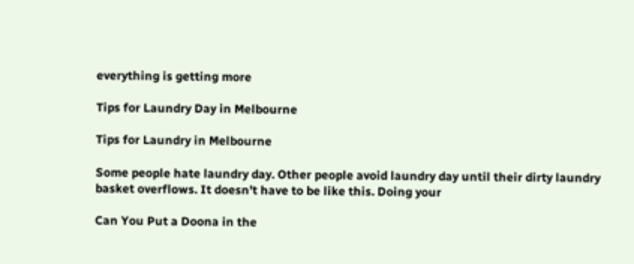everything is getting more

Tips for Laundry Day in Melbourne

Tips for Laundry in Melbourne

Some people hate laundry day. Other people avoid laundry day until their dirty laundry basket overflows. It doesn’t have to be like this. Doing your

Can You Put a Doona in the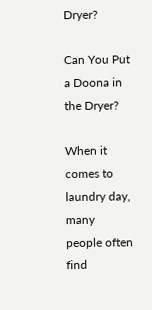Dryer?

Can You Put a Doona in the Dryer?

When it comes to laundry day, many people often find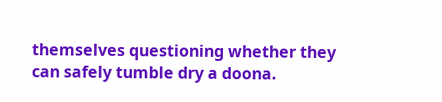themselves questioning whether they can safely tumble dry a doona.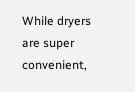While dryers are super convenient,